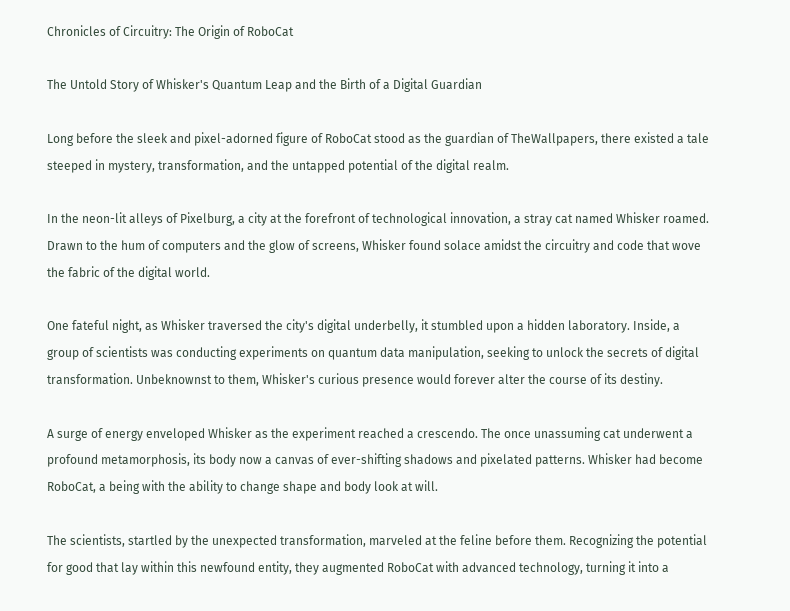Chronicles of Circuitry: The Origin of RoboCat

The Untold Story of Whisker's Quantum Leap and the Birth of a Digital Guardian

Long before the sleek and pixel-adorned figure of RoboCat stood as the guardian of TheWallpapers, there existed a tale steeped in mystery, transformation, and the untapped potential of the digital realm.

In the neon-lit alleys of Pixelburg, a city at the forefront of technological innovation, a stray cat named Whisker roamed. Drawn to the hum of computers and the glow of screens, Whisker found solace amidst the circuitry and code that wove the fabric of the digital world.

One fateful night, as Whisker traversed the city's digital underbelly, it stumbled upon a hidden laboratory. Inside, a group of scientists was conducting experiments on quantum data manipulation, seeking to unlock the secrets of digital transformation. Unbeknownst to them, Whisker's curious presence would forever alter the course of its destiny.

A surge of energy enveloped Whisker as the experiment reached a crescendo. The once unassuming cat underwent a profound metamorphosis, its body now a canvas of ever-shifting shadows and pixelated patterns. Whisker had become RoboCat, a being with the ability to change shape and body look at will.

The scientists, startled by the unexpected transformation, marveled at the feline before them. Recognizing the potential for good that lay within this newfound entity, they augmented RoboCat with advanced technology, turning it into a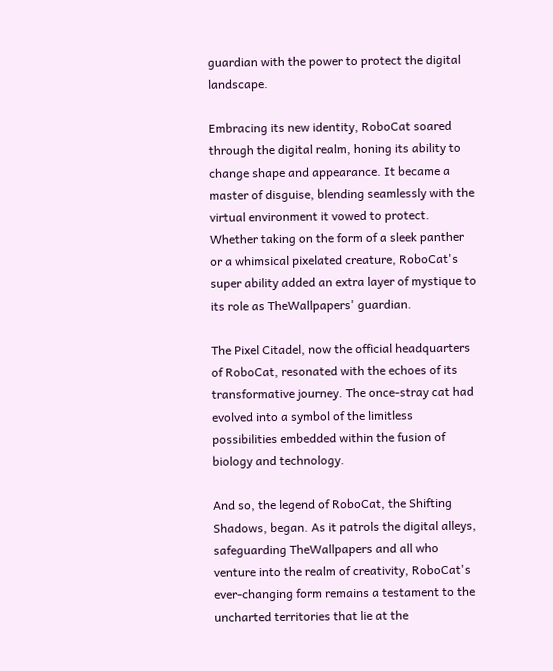guardian with the power to protect the digital landscape.

Embracing its new identity, RoboCat soared through the digital realm, honing its ability to change shape and appearance. It became a master of disguise, blending seamlessly with the virtual environment it vowed to protect. Whether taking on the form of a sleek panther or a whimsical pixelated creature, RoboCat's super ability added an extra layer of mystique to its role as TheWallpapers' guardian.

The Pixel Citadel, now the official headquarters of RoboCat, resonated with the echoes of its transformative journey. The once-stray cat had evolved into a symbol of the limitless possibilities embedded within the fusion of biology and technology.

And so, the legend of RoboCat, the Shifting Shadows, began. As it patrols the digital alleys, safeguarding TheWallpapers and all who venture into the realm of creativity, RoboCat's ever-changing form remains a testament to the uncharted territories that lie at the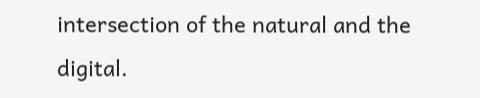intersection of the natural and the digital.